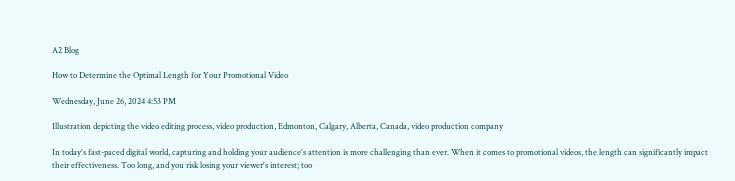A2 Blog

How to Determine the Optimal Length for Your Promotional Video

Wednesday, June 26, 2024 4:53 PM

Illustration depicting the video editing process, video production, Edmonton, Calgary, Alberta, Canada, video production company

In today's fast-paced digital world, capturing and holding your audience's attention is more challenging than ever. When it comes to promotional videos, the length can significantly impact their effectiveness. Too long, and you risk losing your viewer's interest; too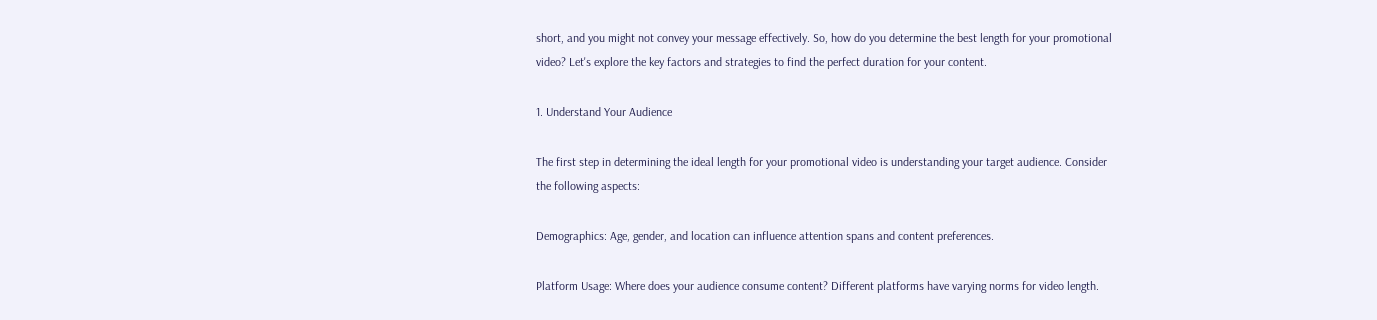short, and you might not convey your message effectively. So, how do you determine the best length for your promotional video? Let's explore the key factors and strategies to find the perfect duration for your content.

1. Understand Your Audience

The first step in determining the ideal length for your promotional video is understanding your target audience. Consider the following aspects:

Demographics: Age, gender, and location can influence attention spans and content preferences.

Platform Usage: Where does your audience consume content? Different platforms have varying norms for video length.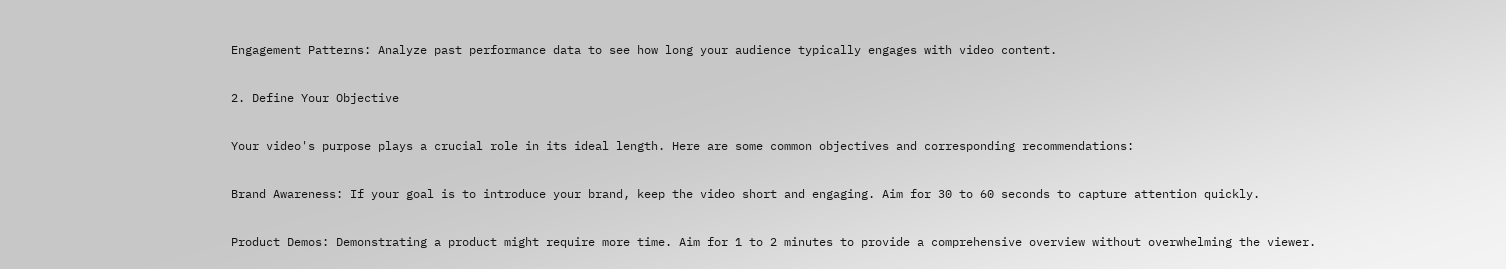Engagement Patterns: Analyze past performance data to see how long your audience typically engages with video content.

2. Define Your Objective

Your video's purpose plays a crucial role in its ideal length. Here are some common objectives and corresponding recommendations:

Brand Awareness: If your goal is to introduce your brand, keep the video short and engaging. Aim for 30 to 60 seconds to capture attention quickly.

Product Demos: Demonstrating a product might require more time. Aim for 1 to 2 minutes to provide a comprehensive overview without overwhelming the viewer.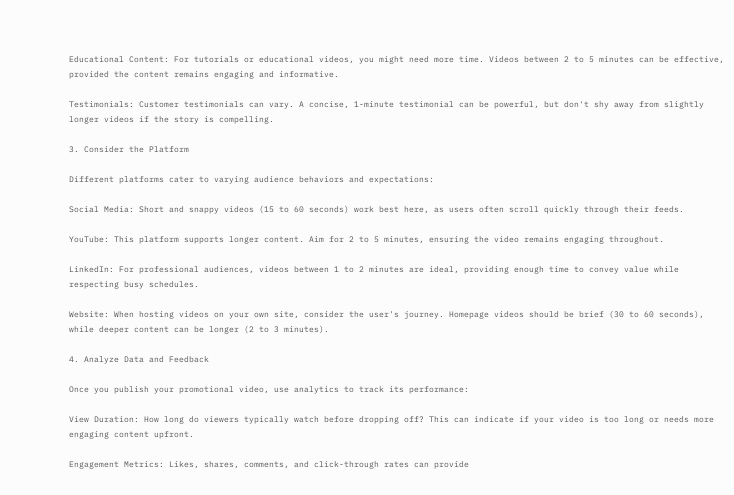Educational Content: For tutorials or educational videos, you might need more time. Videos between 2 to 5 minutes can be effective, provided the content remains engaging and informative.

Testimonials: Customer testimonials can vary. A concise, 1-minute testimonial can be powerful, but don't shy away from slightly longer videos if the story is compelling.

3. Consider the Platform

Different platforms cater to varying audience behaviors and expectations:

Social Media: Short and snappy videos (15 to 60 seconds) work best here, as users often scroll quickly through their feeds.

YouTube: This platform supports longer content. Aim for 2 to 5 minutes, ensuring the video remains engaging throughout.

LinkedIn: For professional audiences, videos between 1 to 2 minutes are ideal, providing enough time to convey value while respecting busy schedules.

Website: When hosting videos on your own site, consider the user's journey. Homepage videos should be brief (30 to 60 seconds), while deeper content can be longer (2 to 3 minutes).

4. Analyze Data and Feedback

Once you publish your promotional video, use analytics to track its performance:

View Duration: How long do viewers typically watch before dropping off? This can indicate if your video is too long or needs more engaging content upfront.

Engagement Metrics: Likes, shares, comments, and click-through rates can provide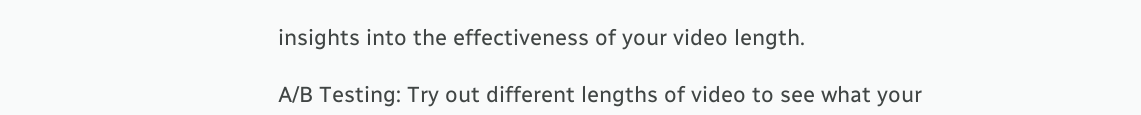insights into the effectiveness of your video length.

A/B Testing: Try out different lengths of video to see what your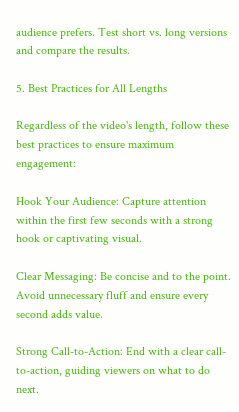audience prefers. Test short vs. long versions and compare the results.

5. Best Practices for All Lengths

Regardless of the video's length, follow these best practices to ensure maximum engagement:

Hook Your Audience: Capture attention within the first few seconds with a strong hook or captivating visual.

Clear Messaging: Be concise and to the point. Avoid unnecessary fluff and ensure every second adds value.

Strong Call-to-Action: End with a clear call-to-action, guiding viewers on what to do next.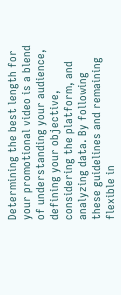Determining the best length for your promotional video is a blend of understanding your audience, defining your objective, considering the platform, and analyzing data. By following these guidelines and remaining flexible in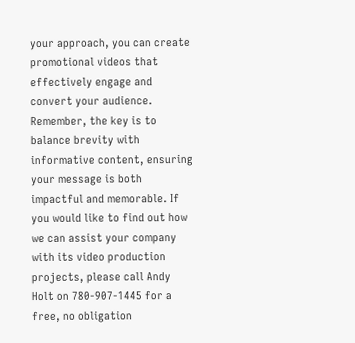your approach, you can create promotional videos that effectively engage and convert your audience. Remember, the key is to balance brevity with informative content, ensuring your message is both impactful and memorable. If you would like to find out how we can assist your company with its video production projects, please call Andy Holt on 780-907-1445 for a free, no obligation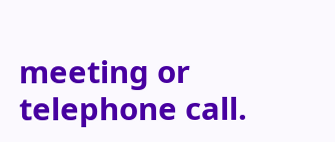meeting or telephone call.